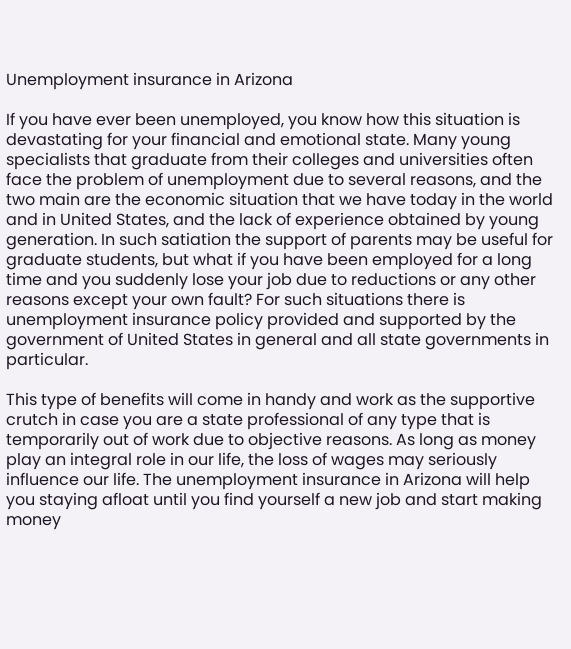Unemployment insurance in Arizona

If you have ever been unemployed, you know how this situation is devastating for your financial and emotional state. Many young specialists that graduate from their colleges and universities often face the problem of unemployment due to several reasons, and the two main are the economic situation that we have today in the world and in United States, and the lack of experience obtained by young generation. In such satiation the support of parents may be useful for graduate students, but what if you have been employed for a long time and you suddenly lose your job due to reductions or any other reasons except your own fault? For such situations there is unemployment insurance policy provided and supported by the government of United States in general and all state governments in particular.

This type of benefits will come in handy and work as the supportive crutch in case you are a state professional of any type that is temporarily out of work due to objective reasons. As long as money play an integral role in our life, the loss of wages may seriously influence our life. The unemployment insurance in Arizona will help you staying afloat until you find yourself a new job and start making money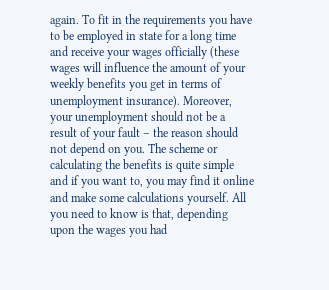again. To fit in the requirements you have to be employed in state for a long time and receive your wages officially (these wages will influence the amount of your weekly benefits you get in terms of unemployment insurance). Moreover, your unemployment should not be a result of your fault – the reason should not depend on you. The scheme or calculating the benefits is quite simple and if you want to, you may find it online and make some calculations yourself. All you need to know is that, depending upon the wages you had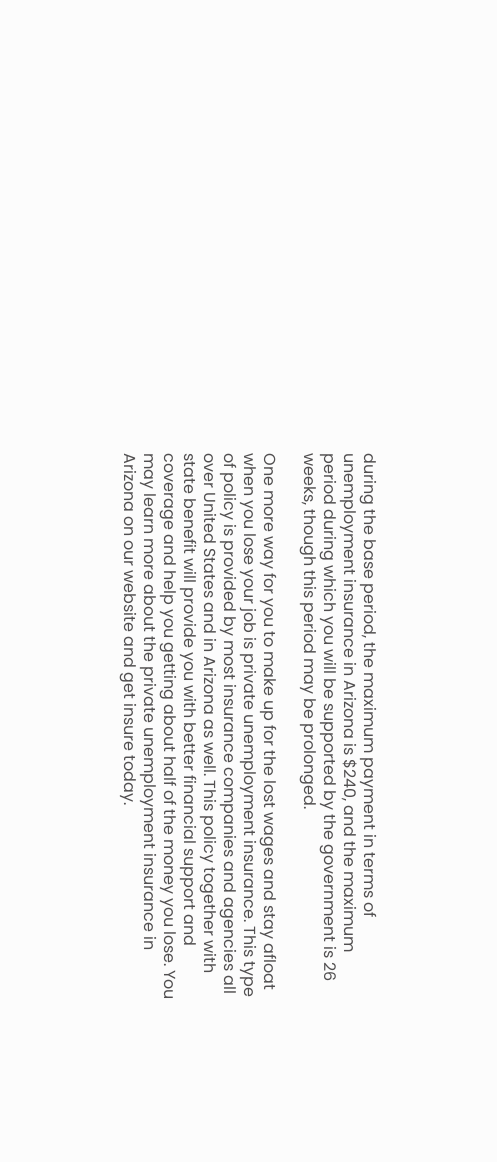during the base period, the maximum payment in terms of unemployment insurance in Arizona is $240, and the maximum period during which you will be supported by the government is 26 weeks, though this period may be prolonged.

One more way for you to make up for the lost wages and stay afloat when you lose your job is private unemployment insurance. This type of policy is provided by most insurance companies and agencies all over United States and in Arizona as well. This policy together with state benefit will provide you with better financial support and coverage and help you getting about half of the money you lose. You may learn more about the private unemployment insurance in Arizona on our website and get insure today.